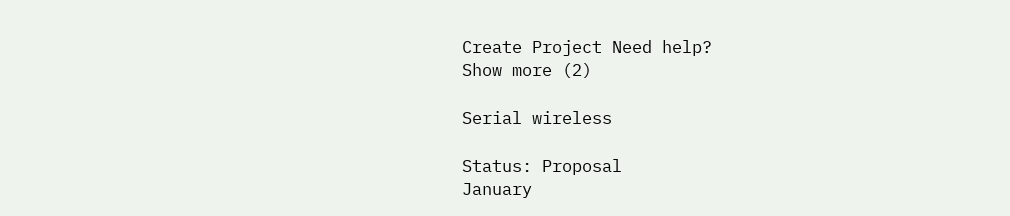Create Project Need help?
Show more (2)

Serial wireless

Status: Proposal
January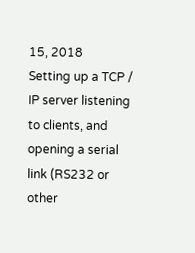15, 2018
Setting up a TCP / IP server listening to clients, and opening a serial link (RS232 or other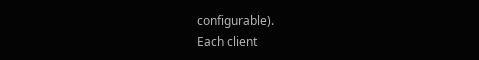configurable).
Each client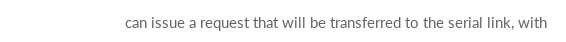can issue a request that will be transferred to the serial link, with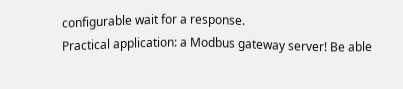configurable wait for a response.
Practical application: a Modbus gateway server! Be able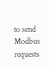to send Modbus requests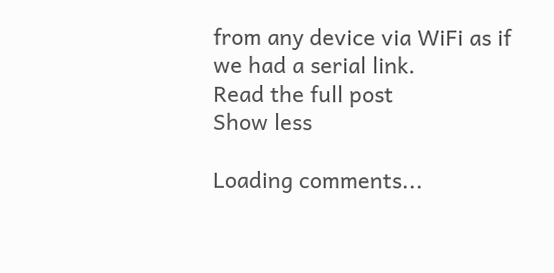from any device via WiFi as if we had a serial link.
Read the full post
Show less

Loading comments...